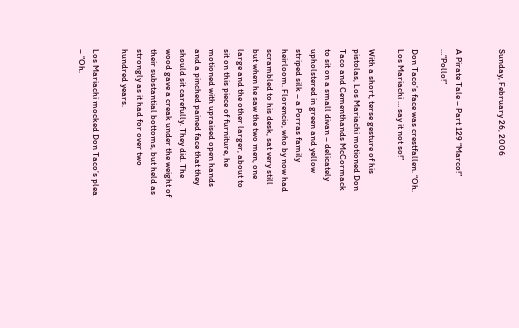Sunday, February 26, 2006


A Pirate Tale – Part 129 “Marco!” …“Pollo!”

Don Taco’s face was crestfallen. “Oh. Los Mariachi … say it not so!”

With a short, terse gesture of his pistolas, Los Mariachi motioned Don Taco and Cementhands McCormack to sit on a small divan – delicately upholstered in green and yellow striped silk – a Porras family heirloom. Florencio, who by now had scrambled to his desk, sat very still but when he saw the two men, one large and the other larger, about to sit on this piece of furniture, he motioned with upraised open hands and a pinched pained face that they should sit carefully. They did. The wood gave a creak under the weight of their substantial bottoms, but held as strongly as it had for over two hundred years.

Los Mariachi mocked Don Taco’s plea – “Oh.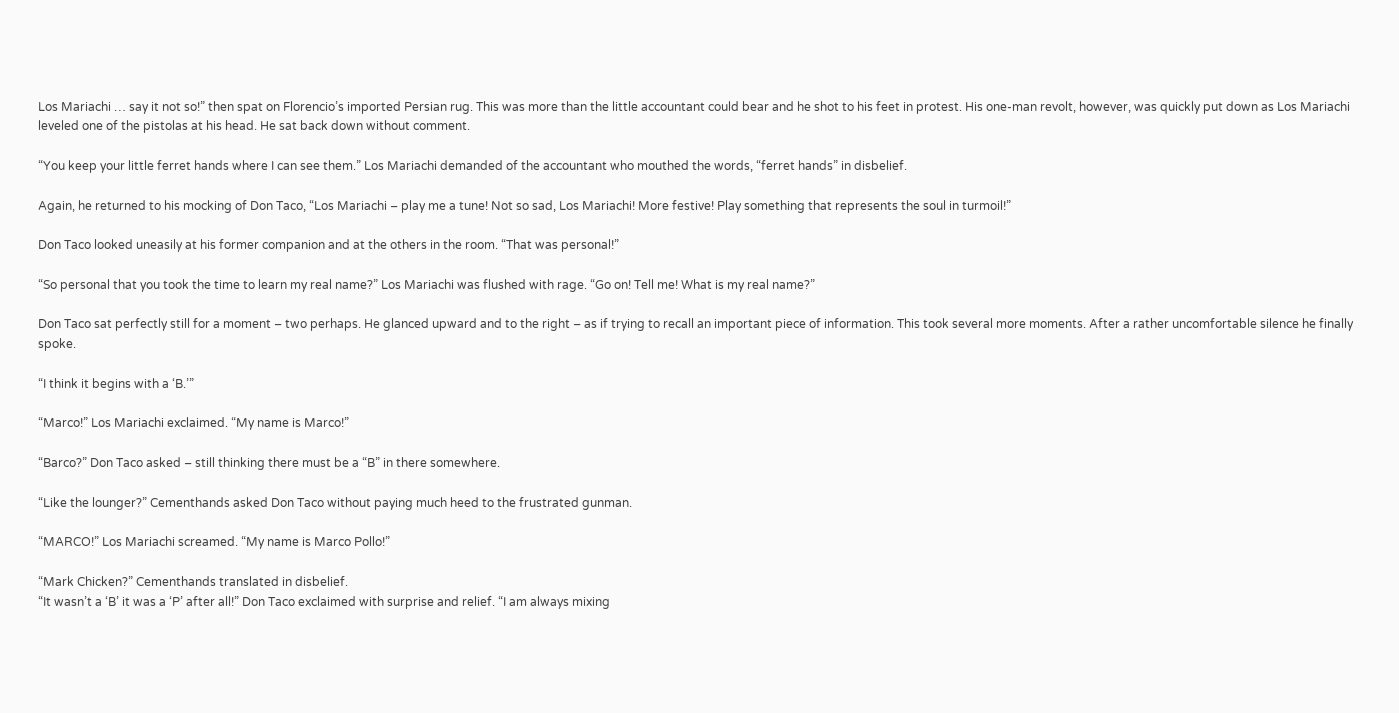Los Mariachi … say it not so!” then spat on Florencio’s imported Persian rug. This was more than the little accountant could bear and he shot to his feet in protest. His one-man revolt, however, was quickly put down as Los Mariachi leveled one of the pistolas at his head. He sat back down without comment.

“You keep your little ferret hands where I can see them.” Los Mariachi demanded of the accountant who mouthed the words, “ferret hands” in disbelief.

Again, he returned to his mocking of Don Taco, “Los Mariachi – play me a tune! Not so sad, Los Mariachi! More festive! Play something that represents the soul in turmoil!”

Don Taco looked uneasily at his former companion and at the others in the room. “That was personal!”

“So personal that you took the time to learn my real name?” Los Mariachi was flushed with rage. “Go on! Tell me! What is my real name?”

Don Taco sat perfectly still for a moment – two perhaps. He glanced upward and to the right – as if trying to recall an important piece of information. This took several more moments. After a rather uncomfortable silence he finally spoke.

“I think it begins with a ‘B.’”

“Marco!” Los Mariachi exclaimed. “My name is Marco!”

“Barco?” Don Taco asked – still thinking there must be a “B” in there somewhere.

“Like the lounger?” Cementhands asked Don Taco without paying much heed to the frustrated gunman.

“MARCO!” Los Mariachi screamed. “My name is Marco Pollo!”

“Mark Chicken?” Cementhands translated in disbelief.
“It wasn’t a ‘B’ it was a ‘P’ after all!” Don Taco exclaimed with surprise and relief. “I am always mixing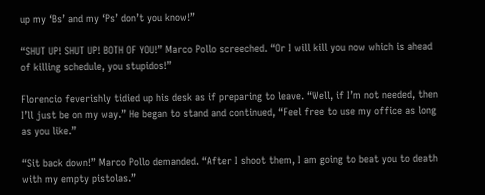up my ‘Bs’ and my ‘Ps’ don’t you know!”

“SHUT UP! SHUT UP! BOTH OF YOU!” Marco Pollo screeched. “Or I will kill you now which is ahead of killing schedule, you stupidos!”

Florencio feverishly tidied up his desk as if preparing to leave. “Well, if I’m not needed, then I’ll just be on my way.” He began to stand and continued, “Feel free to use my office as long as you like.”

“Sit back down!” Marco Pollo demanded. “After I shoot them, I am going to beat you to death with my empty pistolas.”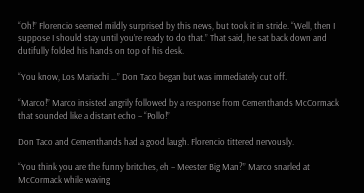“Oh!” Florencio seemed mildly surprised by this news, but took it in stride. “Well, then I suppose I should stay until you’re ready to do that.” That said, he sat back down and dutifully folded his hands on top of his desk.

“You know, Los Mariachi …” Don Taco began but was immediately cut off.

“Marco!” Marco insisted angrily followed by a response from Cementhands McCormack that sounded like a distant echo – “Pollo!”

Don Taco and Cementhands had a good laugh. Florencio tittered nervously.

“You think you are the funny britches, eh – Meester Big Man?” Marco snarled at McCormack while waving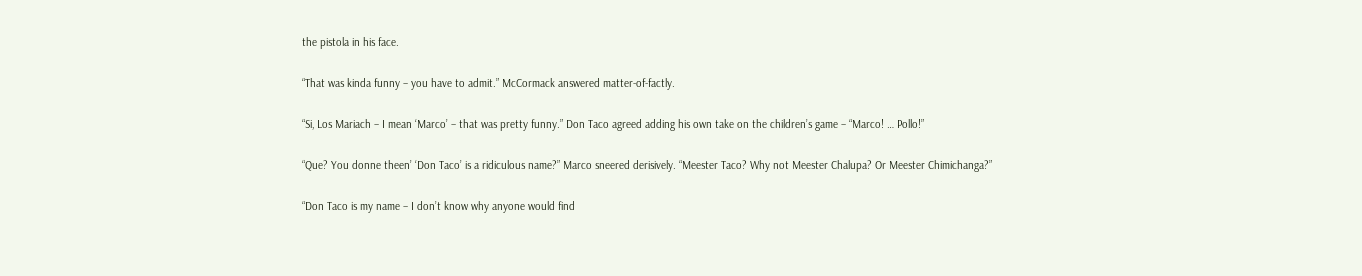the pistola in his face.

“That was kinda funny – you have to admit.” McCormack answered matter-of-factly.

“Si, Los Mariach – I mean ‘Marco’ – that was pretty funny.” Don Taco agreed adding his own take on the children’s game – “Marco! … Pollo!”

“Que? You donne theen’ ‘Don Taco’ is a ridiculous name?” Marco sneered derisively. “Meester Taco? Why not Meester Chalupa? Or Meester Chimichanga?”

“Don Taco is my name – I don’t know why anyone would find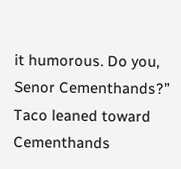it humorous. Do you, Senor Cementhands?” Taco leaned toward Cementhands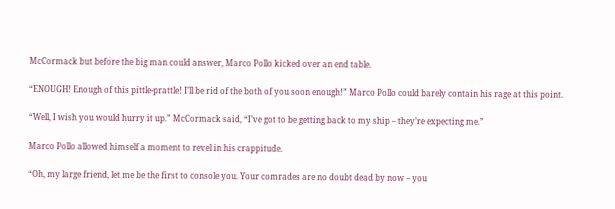McCormack but before the big man could answer, Marco Pollo kicked over an end table.

“ENOUGH! Enough of this pittle-prattle! I’ll be rid of the both of you soon enough!” Marco Pollo could barely contain his rage at this point.

“Well, I wish you would hurry it up.” McCormack said, “I’ve got to be getting back to my ship – they’re expecting me.”

Marco Pollo allowed himself a moment to revel in his crappitude.

“Oh, my large friend, let me be the first to console you. Your comrades are no doubt dead by now – you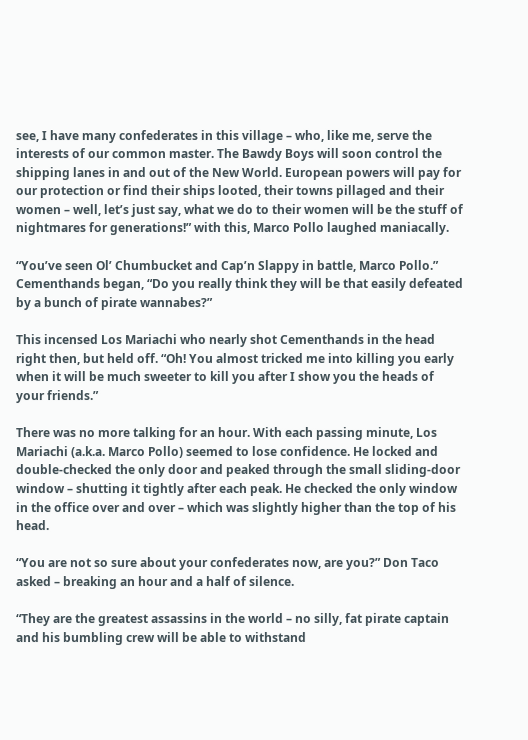see, I have many confederates in this village – who, like me, serve the interests of our common master. The Bawdy Boys will soon control the shipping lanes in and out of the New World. European powers will pay for our protection or find their ships looted, their towns pillaged and their women – well, let’s just say, what we do to their women will be the stuff of nightmares for generations!” with this, Marco Pollo laughed maniacally.

“You’ve seen Ol’ Chumbucket and Cap’n Slappy in battle, Marco Pollo.” Cementhands began, “Do you really think they will be that easily defeated by a bunch of pirate wannabes?”

This incensed Los Mariachi who nearly shot Cementhands in the head right then, but held off. “Oh! You almost tricked me into killing you early when it will be much sweeter to kill you after I show you the heads of your friends.”

There was no more talking for an hour. With each passing minute, Los Mariachi (a.k.a. Marco Pollo) seemed to lose confidence. He locked and double-checked the only door and peaked through the small sliding-door window – shutting it tightly after each peak. He checked the only window in the office over and over – which was slightly higher than the top of his head.

“You are not so sure about your confederates now, are you?” Don Taco asked – breaking an hour and a half of silence.

“They are the greatest assassins in the world – no silly, fat pirate captain and his bumbling crew will be able to withstand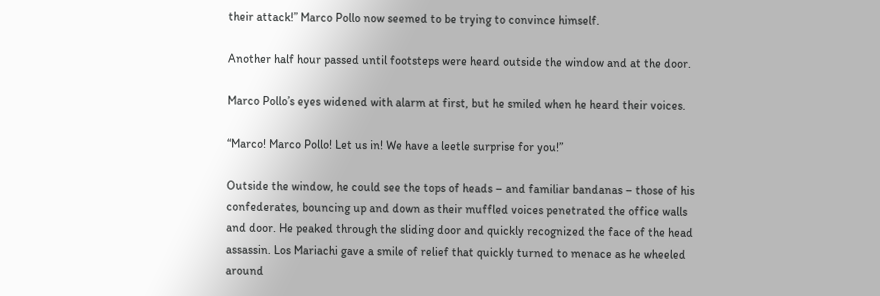their attack!” Marco Pollo now seemed to be trying to convince himself.

Another half hour passed until footsteps were heard outside the window and at the door.

Marco Pollo’s eyes widened with alarm at first, but he smiled when he heard their voices.

“Marco! Marco Pollo! Let us in! We have a leetle surprise for you!”

Outside the window, he could see the tops of heads – and familiar bandanas – those of his confederates, bouncing up and down as their muffled voices penetrated the office walls and door. He peaked through the sliding door and quickly recognized the face of the head assassin. Los Mariachi gave a smile of relief that quickly turned to menace as he wheeled around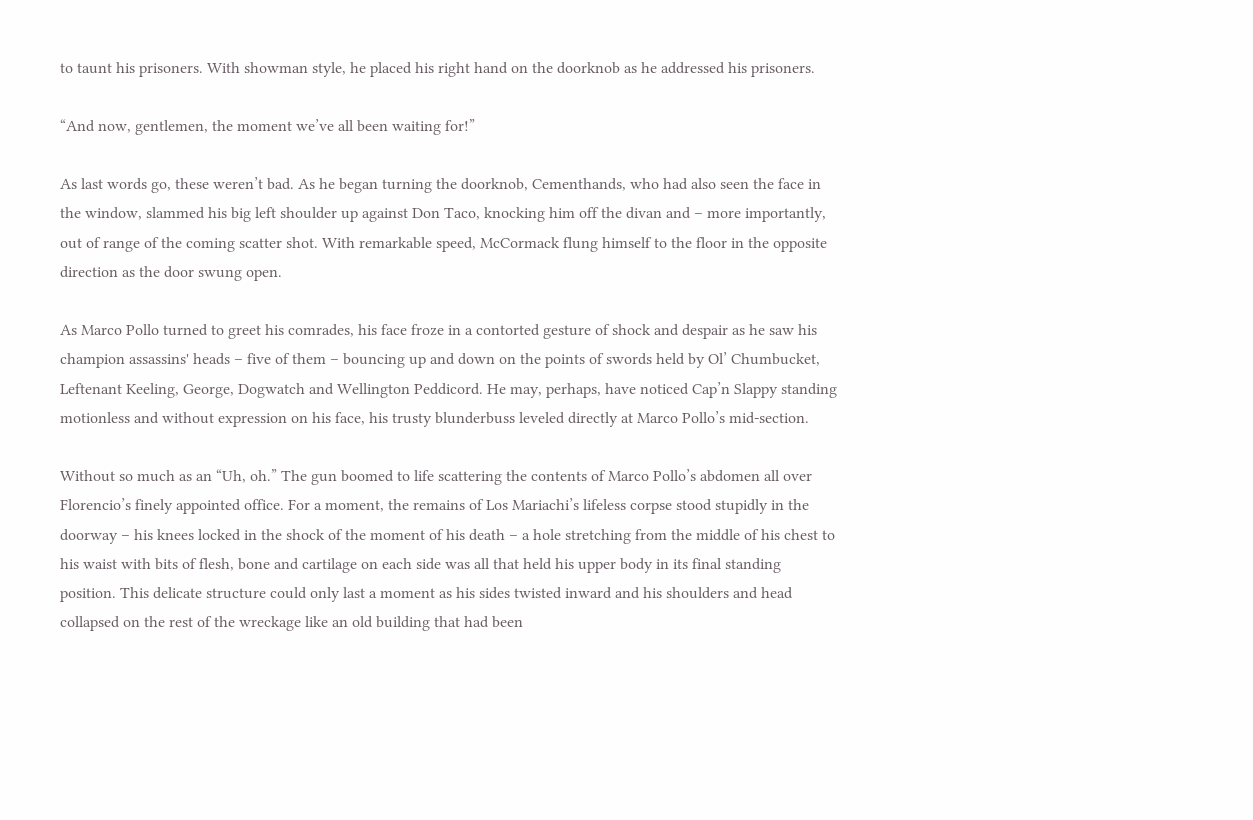to taunt his prisoners. With showman style, he placed his right hand on the doorknob as he addressed his prisoners.

“And now, gentlemen, the moment we’ve all been waiting for!”

As last words go, these weren’t bad. As he began turning the doorknob, Cementhands, who had also seen the face in the window, slammed his big left shoulder up against Don Taco, knocking him off the divan and – more importantly, out of range of the coming scatter shot. With remarkable speed, McCormack flung himself to the floor in the opposite direction as the door swung open.

As Marco Pollo turned to greet his comrades, his face froze in a contorted gesture of shock and despair as he saw his champion assassins' heads – five of them – bouncing up and down on the points of swords held by Ol’ Chumbucket, Leftenant Keeling, George, Dogwatch and Wellington Peddicord. He may, perhaps, have noticed Cap’n Slappy standing motionless and without expression on his face, his trusty blunderbuss leveled directly at Marco Pollo’s mid-section.

Without so much as an “Uh, oh.” The gun boomed to life scattering the contents of Marco Pollo’s abdomen all over Florencio’s finely appointed office. For a moment, the remains of Los Mariachi’s lifeless corpse stood stupidly in the doorway – his knees locked in the shock of the moment of his death – a hole stretching from the middle of his chest to his waist with bits of flesh, bone and cartilage on each side was all that held his upper body in its final standing position. This delicate structure could only last a moment as his sides twisted inward and his shoulders and head collapsed on the rest of the wreckage like an old building that had been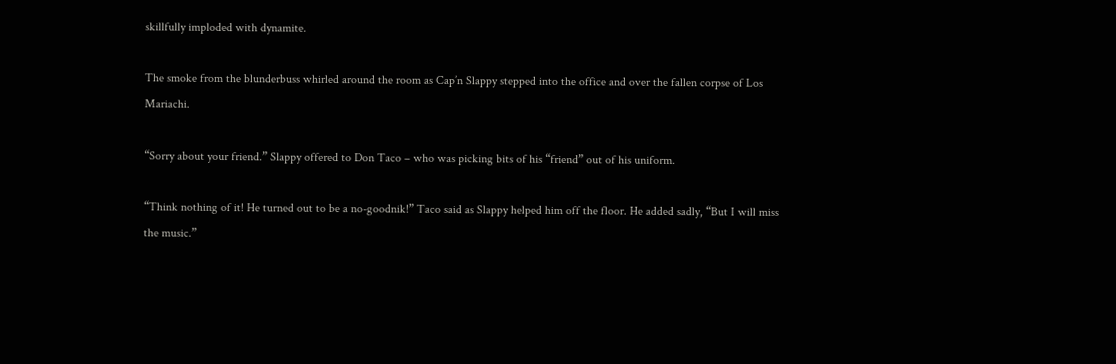skillfully imploded with dynamite.

The smoke from the blunderbuss whirled around the room as Cap’n Slappy stepped into the office and over the fallen corpse of Los Mariachi.

“Sorry about your friend.” Slappy offered to Don Taco – who was picking bits of his “friend” out of his uniform.

“Think nothing of it! He turned out to be a no-goodnik!” Taco said as Slappy helped him off the floor. He added sadly, “But I will miss the music.”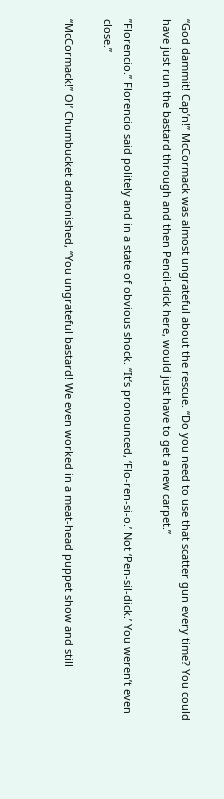“God dammit! Cap’n!” McCormack was almost ungrateful about the rescue. “Do you need to use that scatter gun every time? You could have just run the bastard through and then Pencil-dick here, would just have to get a new carpet.”

”Florencio.” Florencio said politely and in a state of obvious shock. “It’s pronounced, ‘Flo-ren-si-o.’ Not ‘Pen-sil-dick.’ You weren’t even close.”

“McCormack!” Ol’ Chumbucket admonished, “You ungrateful bastard! We even worked in a meat-head puppet show and still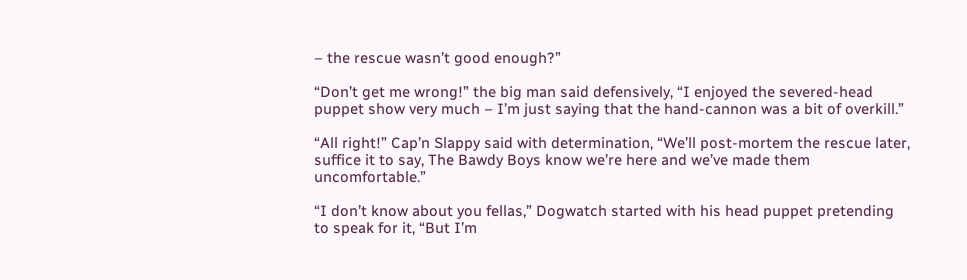– the rescue wasn’t good enough?”

“Don’t get me wrong!” the big man said defensively, “I enjoyed the severed-head puppet show very much – I’m just saying that the hand-cannon was a bit of overkill.”

“All right!” Cap’n Slappy said with determination, “We’ll post-mortem the rescue later, suffice it to say, The Bawdy Boys know we’re here and we’ve made them uncomfortable.”

“I don’t know about you fellas,” Dogwatch started with his head puppet pretending to speak for it, “But I’m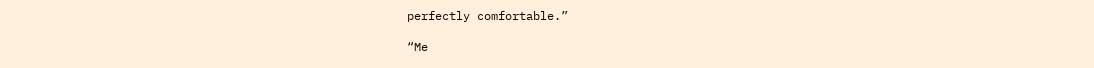perfectly comfortable.”

“Me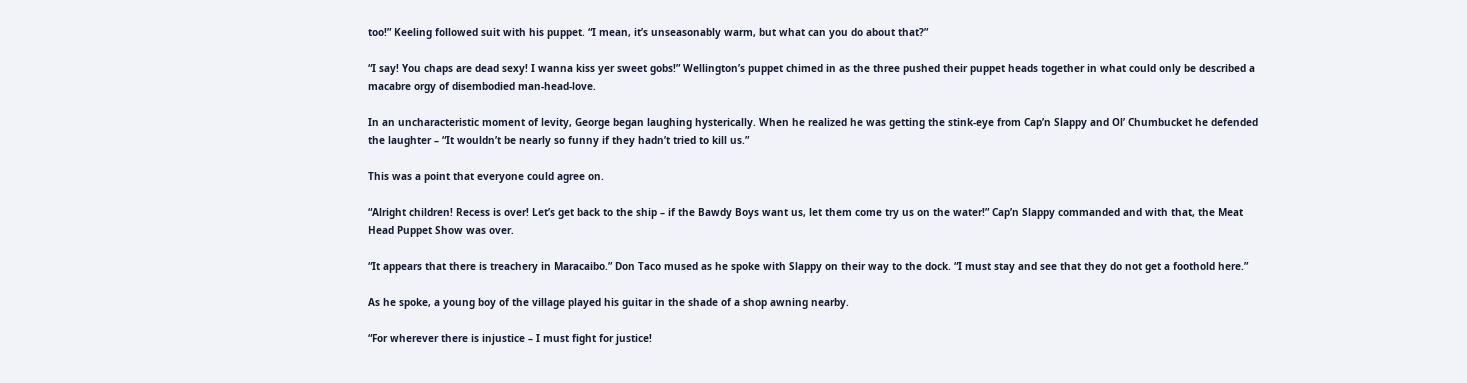too!” Keeling followed suit with his puppet. “I mean, it’s unseasonably warm, but what can you do about that?”

“I say! You chaps are dead sexy! I wanna kiss yer sweet gobs!” Wellington’s puppet chimed in as the three pushed their puppet heads together in what could only be described a macabre orgy of disembodied man-head-love.

In an uncharacteristic moment of levity, George began laughing hysterically. When he realized he was getting the stink-eye from Cap’n Slappy and Ol’ Chumbucket he defended the laughter – “It wouldn’t be nearly so funny if they hadn’t tried to kill us.”

This was a point that everyone could agree on.

“Alright children! Recess is over! Let’s get back to the ship – if the Bawdy Boys want us, let them come try us on the water!” Cap’n Slappy commanded and with that, the Meat Head Puppet Show was over.

“It appears that there is treachery in Maracaibo.” Don Taco mused as he spoke with Slappy on their way to the dock. “I must stay and see that they do not get a foothold here.”

As he spoke, a young boy of the village played his guitar in the shade of a shop awning nearby.

“For wherever there is injustice – I must fight for justice!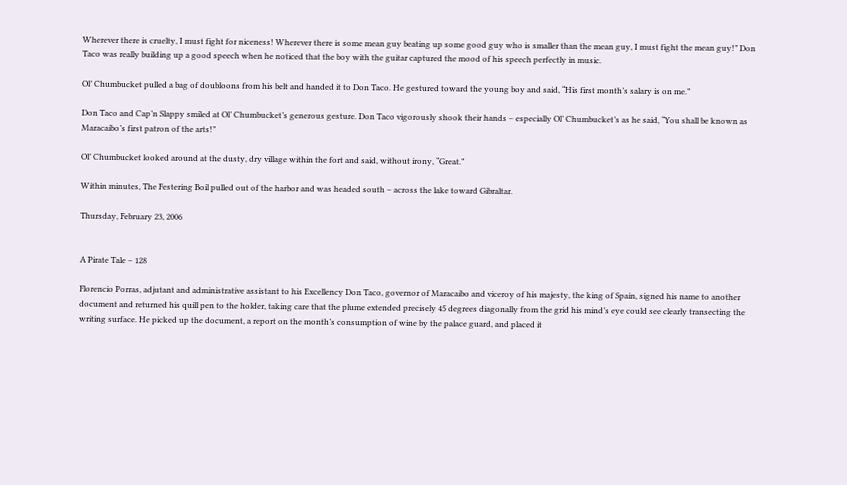Wherever there is cruelty, I must fight for niceness! Wherever there is some mean guy beating up some good guy who is smaller than the mean guy, I must fight the mean guy!” Don Taco was really building up a good speech when he noticed that the boy with the guitar captured the mood of his speech perfectly in music.

Ol’ Chumbucket pulled a bag of doubloons from his belt and handed it to Don Taco. He gestured toward the young boy and said, “His first month’s salary is on me.”

Don Taco and Cap’n Slappy smiled at Ol’ Chumbucket’s generous gesture. Don Taco vigorously shook their hands – especially Ol’ Chumbucket’s as he said, “You shall be known as Maracaibo’s first patron of the arts!”

Ol’ Chumbucket looked around at the dusty, dry village within the fort and said, without irony, “Great.”

Within minutes, The Festering Boil pulled out of the harbor and was headed south – across the lake toward Gibraltar.

Thursday, February 23, 2006


A Pirate Tale – 128

Florencio Porras, adjutant and administrative assistant to his Excellency Don Taco, governor of Maracaibo and viceroy of his majesty, the king of Spain, signed his name to another document and returned his quill pen to the holder, taking care that the plume extended precisely 45 degrees diagonally from the grid his mind’s eye could see clearly transecting the writing surface. He picked up the document, a report on the month’s consumption of wine by the palace guard, and placed it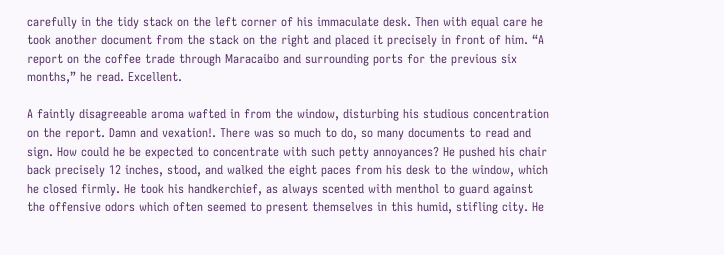carefully in the tidy stack on the left corner of his immaculate desk. Then with equal care he took another document from the stack on the right and placed it precisely in front of him. “A report on the coffee trade through Maracaibo and surrounding ports for the previous six months,” he read. Excellent.

A faintly disagreeable aroma wafted in from the window, disturbing his studious concentration on the report. Damn and vexation!. There was so much to do, so many documents to read and sign. How could he be expected to concentrate with such petty annoyances? He pushed his chair back precisely 12 inches, stood, and walked the eight paces from his desk to the window, which he closed firmly. He took his handkerchief, as always scented with menthol to guard against the offensive odors which often seemed to present themselves in this humid, stifling city. He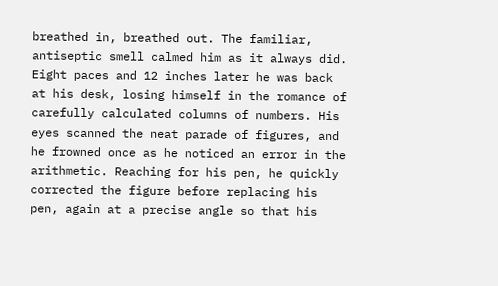breathed in, breathed out. The familiar, antiseptic smell calmed him as it always did. Eight paces and 12 inches later he was back at his desk, losing himself in the romance of carefully calculated columns of numbers. His eyes scanned the neat parade of figures, and he frowned once as he noticed an error in the arithmetic. Reaching for his pen, he quickly corrected the figure before replacing his pen, again at a precise angle so that his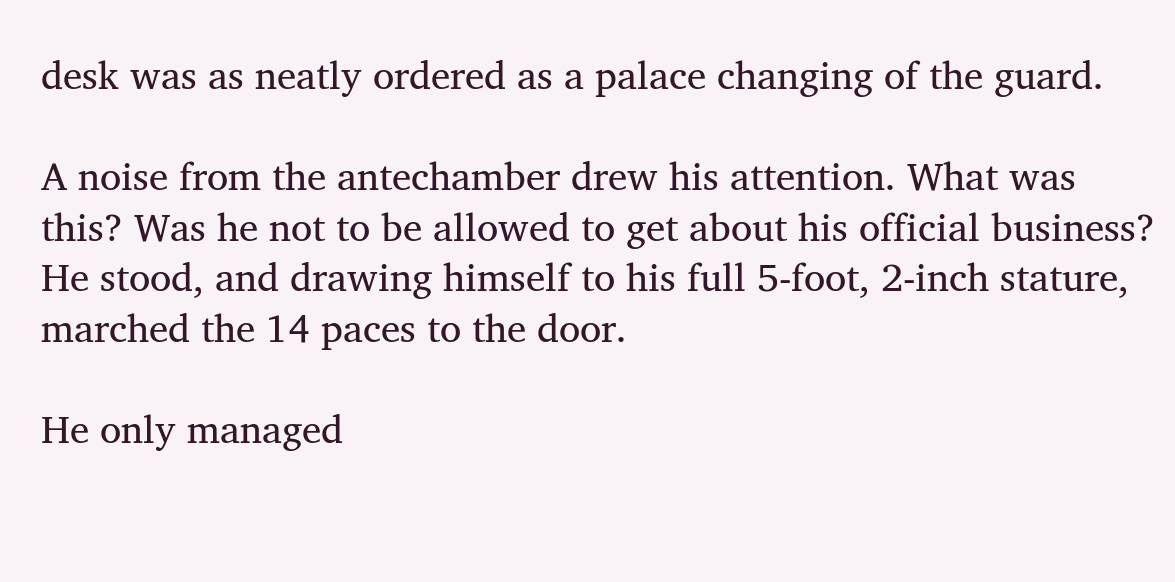desk was as neatly ordered as a palace changing of the guard.

A noise from the antechamber drew his attention. What was this? Was he not to be allowed to get about his official business? He stood, and drawing himself to his full 5-foot, 2-inch stature, marched the 14 paces to the door.

He only managed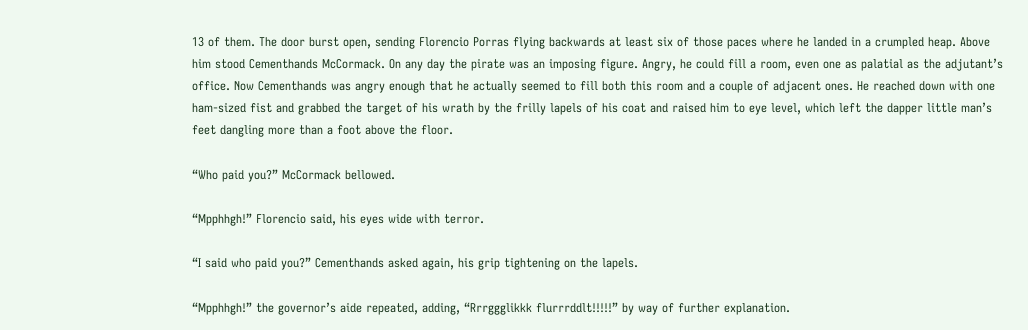13 of them. The door burst open, sending Florencio Porras flying backwards at least six of those paces where he landed in a crumpled heap. Above him stood Cementhands McCormack. On any day the pirate was an imposing figure. Angry, he could fill a room, even one as palatial as the adjutant’s office. Now Cementhands was angry enough that he actually seemed to fill both this room and a couple of adjacent ones. He reached down with one ham-sized fist and grabbed the target of his wrath by the frilly lapels of his coat and raised him to eye level, which left the dapper little man’s feet dangling more than a foot above the floor.

“Who paid you?” McCormack bellowed.

“Mpphhgh!” Florencio said, his eyes wide with terror.

“I said who paid you?” Cementhands asked again, his grip tightening on the lapels.

“Mpphhgh!” the governor’s aide repeated, adding, “Rrrggglikkk flurrrddlt!!!!!” by way of further explanation.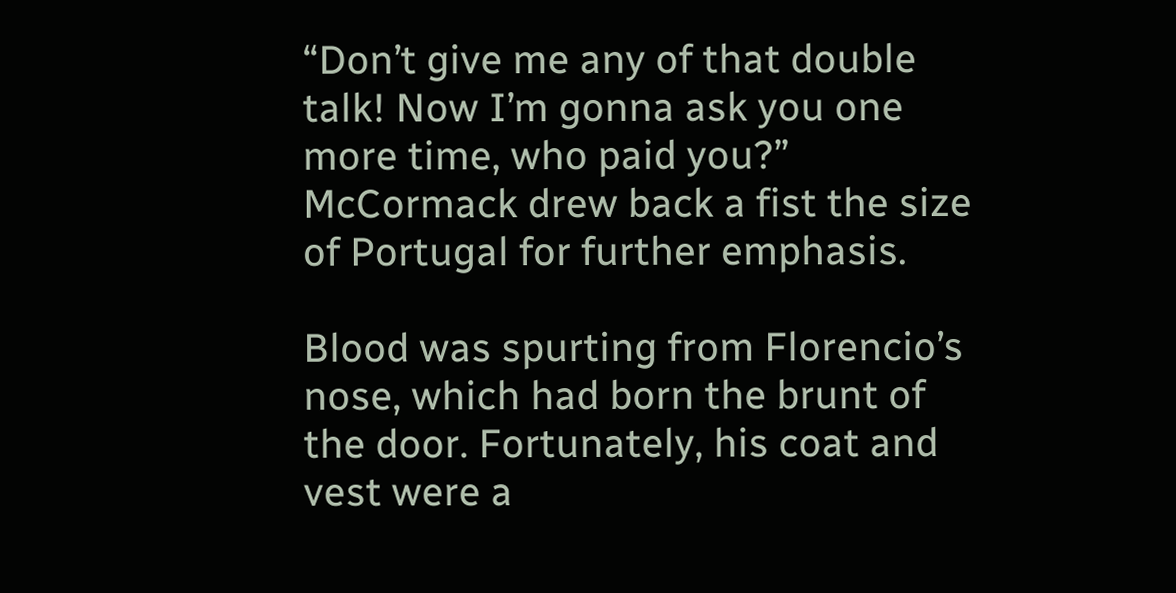“Don’t give me any of that double talk! Now I’m gonna ask you one more time, who paid you?” McCormack drew back a fist the size of Portugal for further emphasis.

Blood was spurting from Florencio’s nose, which had born the brunt of the door. Fortunately, his coat and vest were a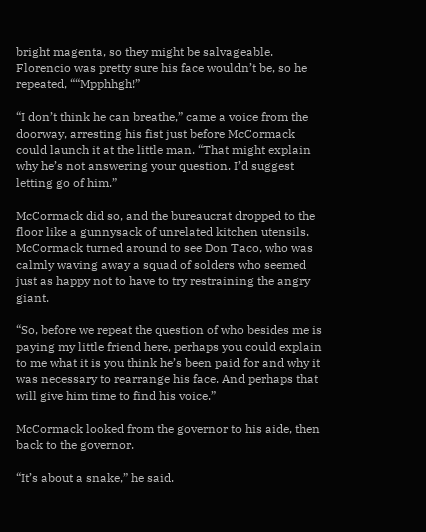bright magenta, so they might be salvageable. Florencio was pretty sure his face wouldn’t be, so he repeated, ““Mpphhgh!”

“I don’t think he can breathe,” came a voice from the doorway, arresting his fist just before McCormack could launch it at the little man. “That might explain why he’s not answering your question. I’d suggest letting go of him.”

McCormack did so, and the bureaucrat dropped to the floor like a gunnysack of unrelated kitchen utensils. McCormack turned around to see Don Taco, who was calmly waving away a squad of solders who seemed just as happy not to have to try restraining the angry giant.

“So, before we repeat the question of who besides me is paying my little friend here, perhaps you could explain to me what it is you think he’s been paid for and why it was necessary to rearrange his face. And perhaps that will give him time to find his voice.”

McCormack looked from the governor to his aide, then back to the governor.

“It’s about a snake,” he said.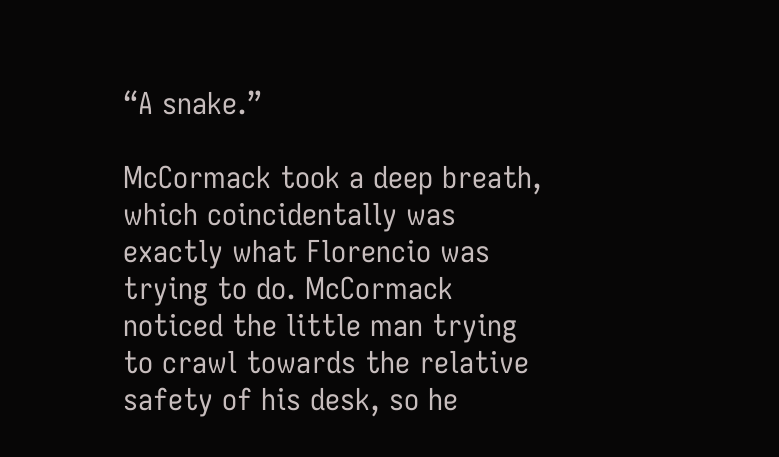“A snake.”

McCormack took a deep breath, which coincidentally was exactly what Florencio was trying to do. McCormack noticed the little man trying to crawl towards the relative safety of his desk, so he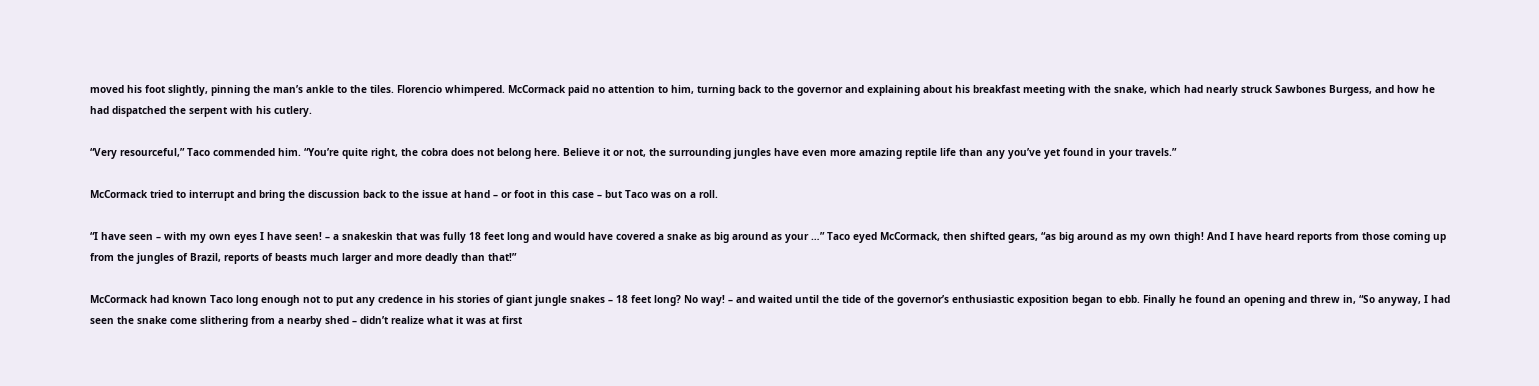moved his foot slightly, pinning the man’s ankle to the tiles. Florencio whimpered. McCormack paid no attention to him, turning back to the governor and explaining about his breakfast meeting with the snake, which had nearly struck Sawbones Burgess, and how he had dispatched the serpent with his cutlery.

“Very resourceful,” Taco commended him. “You’re quite right, the cobra does not belong here. Believe it or not, the surrounding jungles have even more amazing reptile life than any you’ve yet found in your travels.”

McCormack tried to interrupt and bring the discussion back to the issue at hand – or foot in this case – but Taco was on a roll.

“I have seen – with my own eyes I have seen! – a snakeskin that was fully 18 feet long and would have covered a snake as big around as your …” Taco eyed McCormack, then shifted gears, “as big around as my own thigh! And I have heard reports from those coming up from the jungles of Brazil, reports of beasts much larger and more deadly than that!”

McCormack had known Taco long enough not to put any credence in his stories of giant jungle snakes – 18 feet long? No way! – and waited until the tide of the governor’s enthusiastic exposition began to ebb. Finally he found an opening and threw in, “So anyway, I had seen the snake come slithering from a nearby shed – didn’t realize what it was at first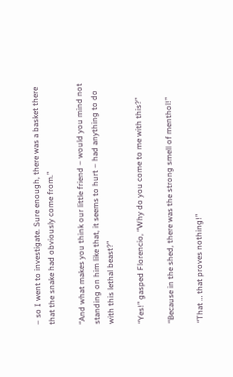– so I went to investigate. Sure enough, there was a basket there that the snake had obviously come from.”

“And what makes you think our little friend – would you mind not standing on him like that, it seems to hurt – had anything to do with this lethal beast?”

“Yes!” gasped Florencio, “Why do you come to me with this?”

“Because in the shed, there was the strong smell of menthol!”

“That … that proves nothing!”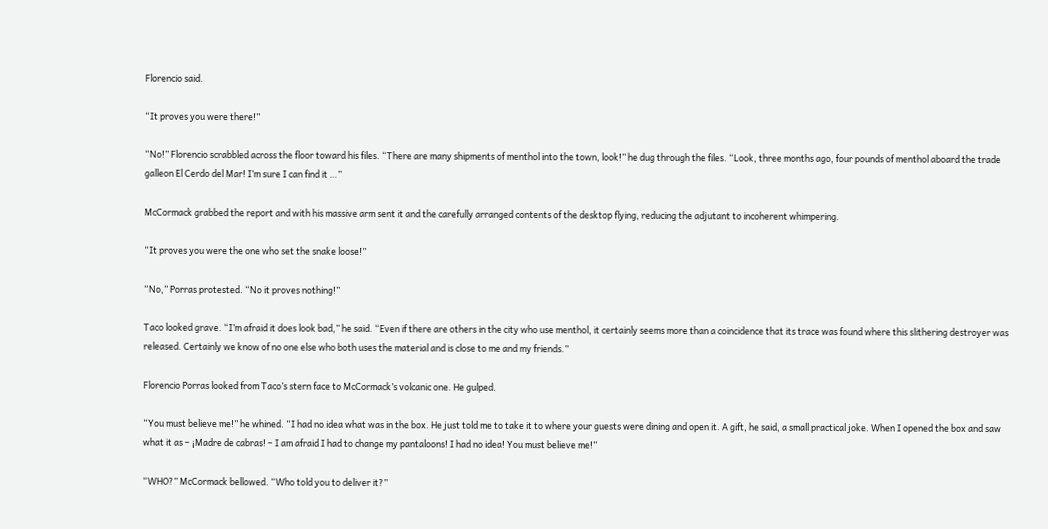Florencio said.

“It proves you were there!”

“No!” Florencio scrabbled across the floor toward his files. “There are many shipments of menthol into the town, look!” he dug through the files. “Look, three months ago, four pounds of menthol aboard the trade galleon El Cerdo del Mar! I’m sure I can find it …”

McCormack grabbed the report and with his massive arm sent it and the carefully arranged contents of the desktop flying, reducing the adjutant to incoherent whimpering.

“It proves you were the one who set the snake loose!”

“No,” Porras protested. “No it proves nothing!”

Taco looked grave. “I’m afraid it does look bad,” he said. “Even if there are others in the city who use menthol, it certainly seems more than a coincidence that its trace was found where this slithering destroyer was released. Certainly we know of no one else who both uses the material and is close to me and my friends.”

Florencio Porras looked from Taco’s stern face to McCormack’s volcanic one. He gulped.

“You must believe me!” he whined. “I had no idea what was in the box. He just told me to take it to where your guests were dining and open it. A gift, he said, a small practical joke. When I opened the box and saw what it as – ¡Madre de cabras! – I am afraid I had to change my pantaloons! I had no idea! You must believe me!”

“WHO?” McCormack bellowed. “Who told you to deliver it?”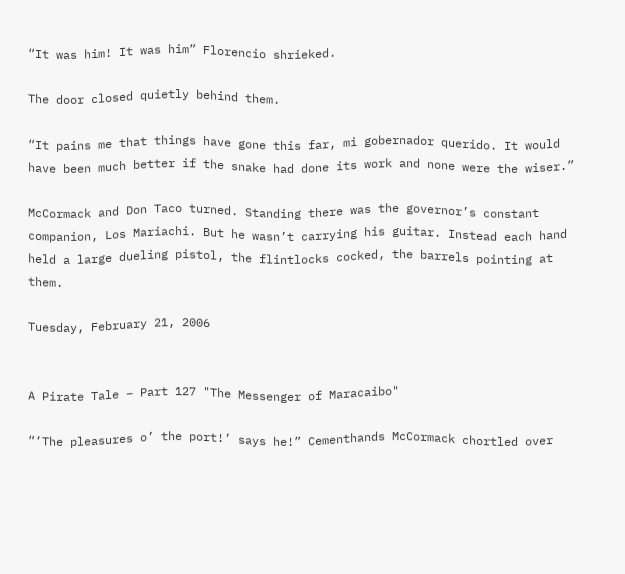“It was him! It was him” Florencio shrieked.

The door closed quietly behind them.

“It pains me that things have gone this far, mi gobernador querido. It would have been much better if the snake had done its work and none were the wiser.”

McCormack and Don Taco turned. Standing there was the governor’s constant companion, Los Mariachi. But he wasn’t carrying his guitar. Instead each hand held a large dueling pistol, the flintlocks cocked, the barrels pointing at them.

Tuesday, February 21, 2006


A Pirate Tale – Part 127 "The Messenger of Maracaibo"

“‘The pleasures o’ the port!’ says he!” Cementhands McCormack chortled over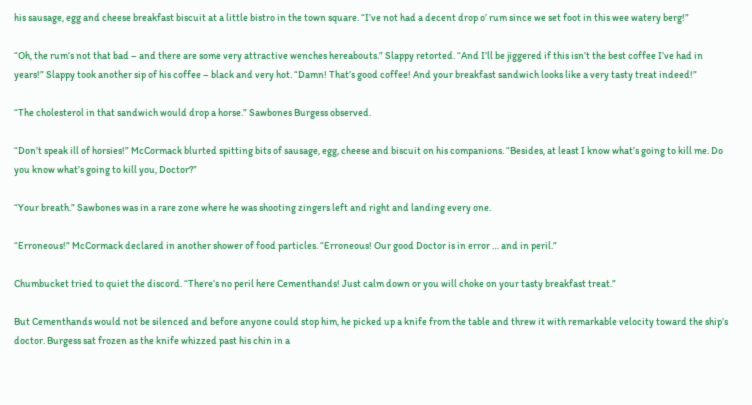his sausage, egg and cheese breakfast biscuit at a little bistro in the town square. “I’ve not had a decent drop o’ rum since we set foot in this wee watery berg!”

“Oh, the rum’s not that bad – and there are some very attractive wenches hereabouts.” Slappy retorted. “And I’ll be jiggered if this isn’t the best coffee I’ve had in years!” Slappy took another sip of his coffee – black and very hot. “Damn! That’s good coffee! And your breakfast sandwich looks like a very tasty treat indeed!”

“The cholesterol in that sandwich would drop a horse.” Sawbones Burgess observed.

“Don’t speak ill of horsies!” McCormack blurted spitting bits of sausage, egg, cheese and biscuit on his companions. “Besides, at least I know what’s going to kill me. Do you know what’s going to kill you, Doctor?”

“Your breath.” Sawbones was in a rare zone where he was shooting zingers left and right and landing every one.

“Erroneous!” McCormack declared in another shower of food particles. “Erroneous! Our good Doctor is in error … and in peril.”

Chumbucket tried to quiet the discord. “There’s no peril here Cementhands! Just calm down or you will choke on your tasty breakfast treat.”

But Cementhands would not be silenced and before anyone could stop him, he picked up a knife from the table and threw it with remarkable velocity toward the ship’s doctor. Burgess sat frozen as the knife whizzed past his chin in a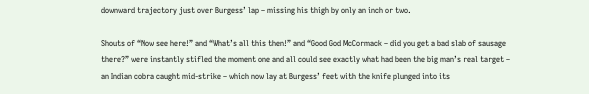downward trajectory just over Burgess’ lap – missing his thigh by only an inch or two.

Shouts of “Now see here!” and “What’s all this then!” and “Good God McCormack – did you get a bad slab of sausage there?” were instantly stifled the moment one and all could see exactly what had been the big man’s real target – an Indian cobra caught mid-strike – which now lay at Burgess’ feet with the knife plunged into its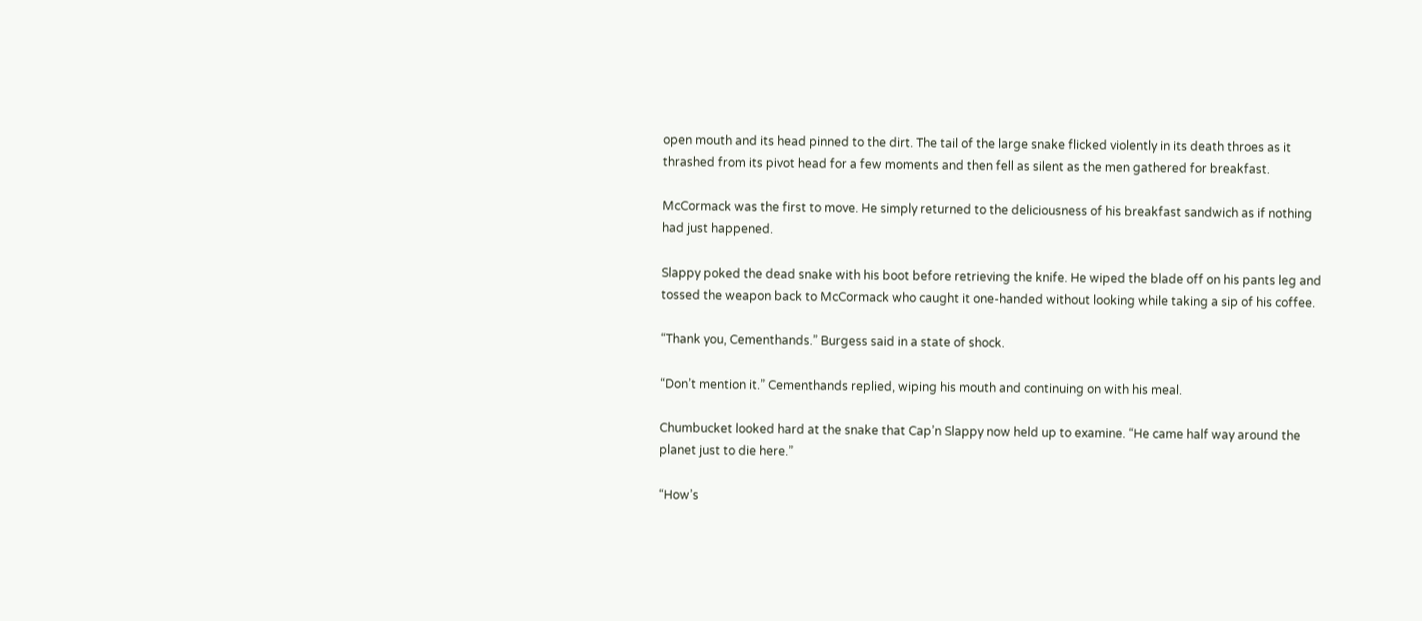open mouth and its head pinned to the dirt. The tail of the large snake flicked violently in its death throes as it thrashed from its pivot head for a few moments and then fell as silent as the men gathered for breakfast.

McCormack was the first to move. He simply returned to the deliciousness of his breakfast sandwich as if nothing had just happened.

Slappy poked the dead snake with his boot before retrieving the knife. He wiped the blade off on his pants leg and tossed the weapon back to McCormack who caught it one-handed without looking while taking a sip of his coffee.

“Thank you, Cementhands.” Burgess said in a state of shock.

“Don’t mention it.” Cementhands replied, wiping his mouth and continuing on with his meal.

Chumbucket looked hard at the snake that Cap’n Slappy now held up to examine. “He came half way around the planet just to die here.”

“How’s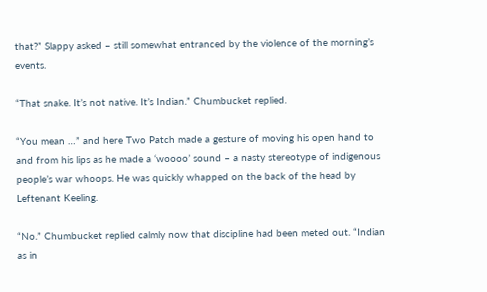that?” Slappy asked – still somewhat entranced by the violence of the morning’s events.

“That snake. It’s not native. It’s Indian.” Chumbucket replied.

“You mean …” and here Two Patch made a gesture of moving his open hand to and from his lips as he made a ‘woooo’ sound – a nasty stereotype of indigenous people’s war whoops. He was quickly whapped on the back of the head by Leftenant Keeling.

“No.” Chumbucket replied calmly now that discipline had been meted out. “Indian as in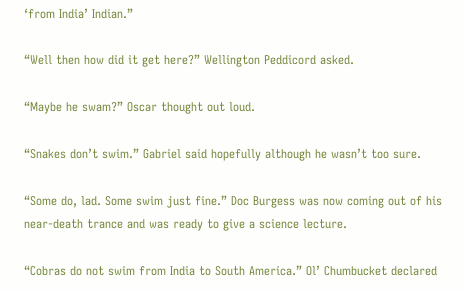‘from India’ Indian.”

“Well then how did it get here?” Wellington Peddicord asked.

“Maybe he swam?” Oscar thought out loud.

“Snakes don’t swim.” Gabriel said hopefully although he wasn’t too sure.

“Some do, lad. Some swim just fine.” Doc Burgess was now coming out of his near-death trance and was ready to give a science lecture.

“Cobras do not swim from India to South America.” Ol’ Chumbucket declared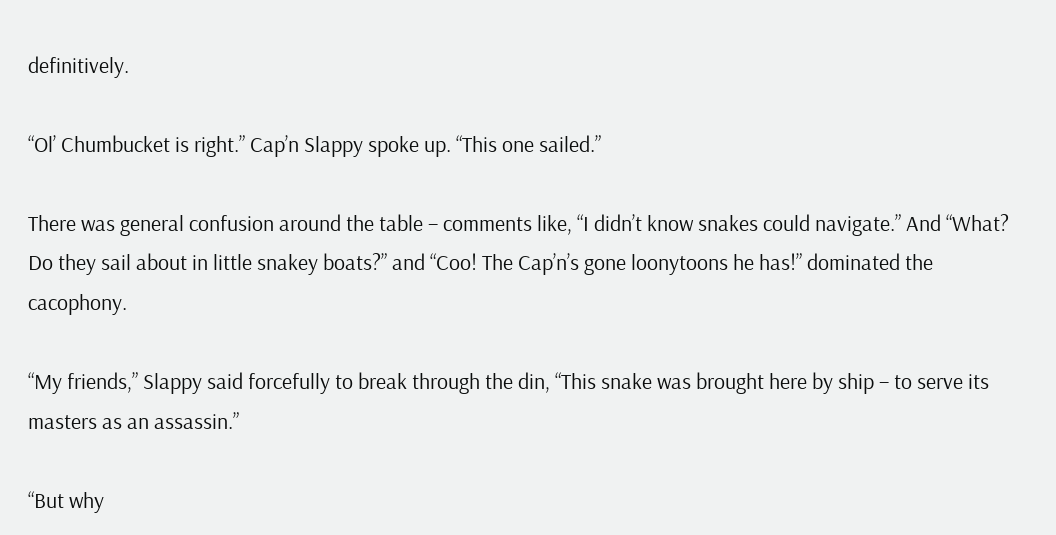definitively.

“Ol’ Chumbucket is right.” Cap’n Slappy spoke up. “This one sailed.”

There was general confusion around the table – comments like, “I didn’t know snakes could navigate.” And “What? Do they sail about in little snakey boats?” and “Coo! The Cap’n’s gone loonytoons he has!” dominated the cacophony.

“My friends,” Slappy said forcefully to break through the din, “This snake was brought here by ship – to serve its masters as an assassin.”

“But why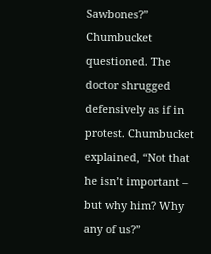Sawbones?” Chumbucket questioned. The doctor shrugged defensively as if in protest. Chumbucket explained, “Not that he isn’t important – but why him? Why any of us?”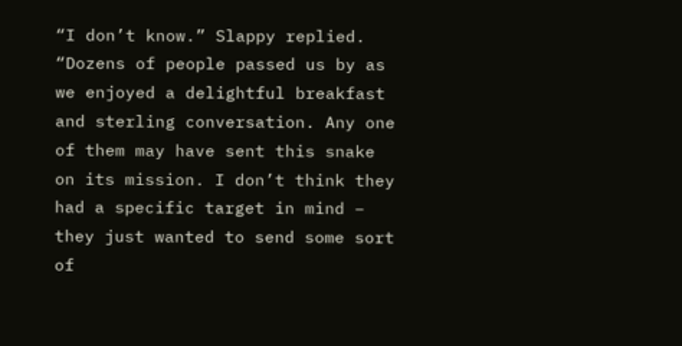“I don’t know.” Slappy replied. “Dozens of people passed us by as we enjoyed a delightful breakfast and sterling conversation. Any one of them may have sent this snake on its mission. I don’t think they had a specific target in mind – they just wanted to send some sort of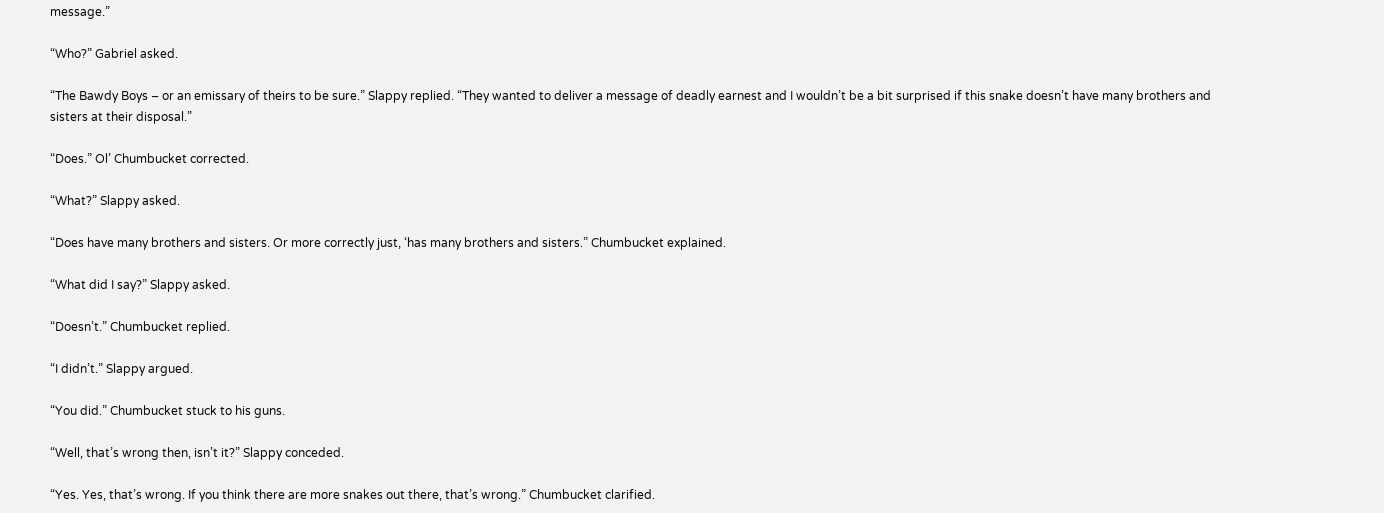message.”

“Who?” Gabriel asked.

“The Bawdy Boys – or an emissary of theirs to be sure.” Slappy replied. “They wanted to deliver a message of deadly earnest and I wouldn’t be a bit surprised if this snake doesn’t have many brothers and sisters at their disposal.”

“Does.” Ol’ Chumbucket corrected.

“What?” Slappy asked.

“Does have many brothers and sisters. Or more correctly just, ‘has many brothers and sisters.” Chumbucket explained.

“What did I say?” Slappy asked.

“Doesn’t.” Chumbucket replied.

“I didn’t.” Slappy argued.

“You did.” Chumbucket stuck to his guns.

“Well, that’s wrong then, isn’t it?” Slappy conceded.

“Yes. Yes, that’s wrong. If you think there are more snakes out there, that’s wrong.” Chumbucket clarified.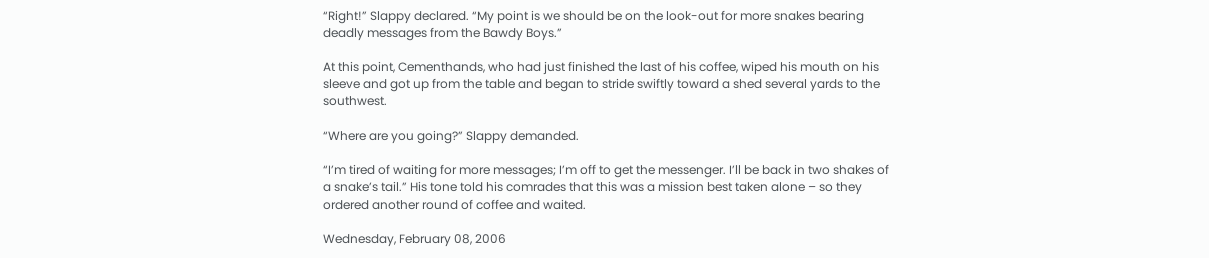“Right!” Slappy declared. “My point is we should be on the look-out for more snakes bearing deadly messages from the Bawdy Boys.”

At this point, Cementhands, who had just finished the last of his coffee, wiped his mouth on his sleeve and got up from the table and began to stride swiftly toward a shed several yards to the southwest.

“Where are you going?” Slappy demanded.

“I’m tired of waiting for more messages; I’m off to get the messenger. I’ll be back in two shakes of a snake’s tail.” His tone told his comrades that this was a mission best taken alone – so they ordered another round of coffee and waited.

Wednesday, February 08, 2006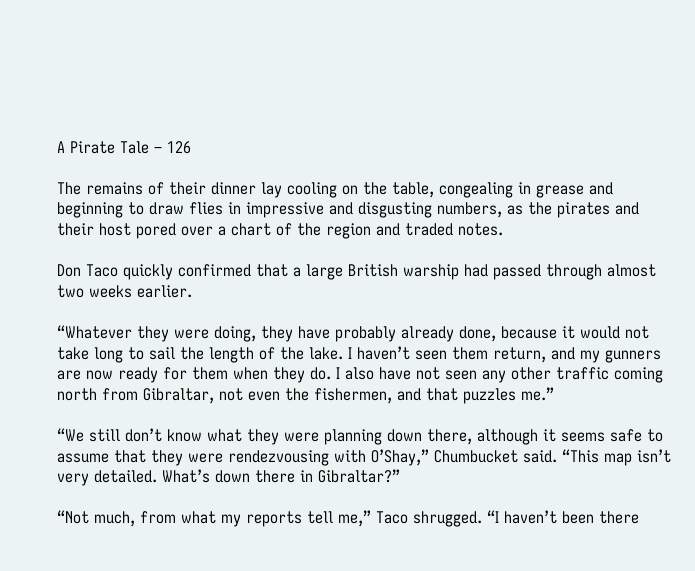A Pirate Tale – 126

The remains of their dinner lay cooling on the table, congealing in grease and beginning to draw flies in impressive and disgusting numbers, as the pirates and their host pored over a chart of the region and traded notes.

Don Taco quickly confirmed that a large British warship had passed through almost two weeks earlier.

“Whatever they were doing, they have probably already done, because it would not take long to sail the length of the lake. I haven’t seen them return, and my gunners are now ready for them when they do. I also have not seen any other traffic coming north from Gibraltar, not even the fishermen, and that puzzles me.”

“We still don’t know what they were planning down there, although it seems safe to assume that they were rendezvousing with O’Shay,” Chumbucket said. “This map isn’t very detailed. What’s down there in Gibraltar?”

“Not much, from what my reports tell me,” Taco shrugged. “I haven’t been there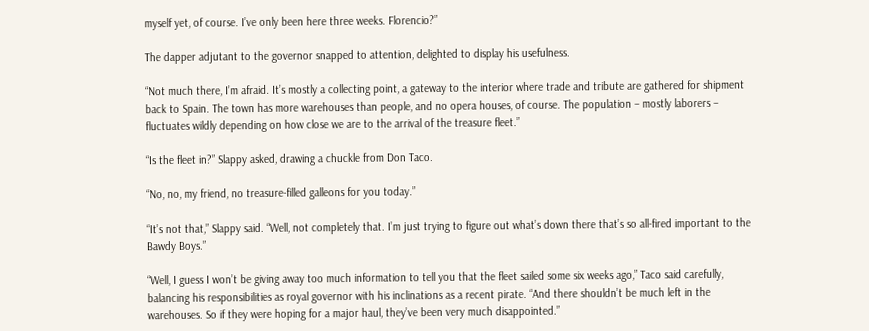myself yet, of course. I’ve only been here three weeks. Florencio?”

The dapper adjutant to the governor snapped to attention, delighted to display his usefulness.

“Not much there, I’m afraid. It’s mostly a collecting point, a gateway to the interior where trade and tribute are gathered for shipment back to Spain. The town has more warehouses than people, and no opera houses, of course. The population – mostly laborers – fluctuates wildly depending on how close we are to the arrival of the treasure fleet.”

“Is the fleet in?” Slappy asked, drawing a chuckle from Don Taco.

“No, no, my friend, no treasure-filled galleons for you today.”

“It’s not that,” Slappy said. “Well, not completely that. I’m just trying to figure out what’s down there that’s so all-fired important to the Bawdy Boys.”

“Well, I guess I won’t be giving away too much information to tell you that the fleet sailed some six weeks ago,” Taco said carefully, balancing his responsibilities as royal governor with his inclinations as a recent pirate. “And there shouldn’t be much left in the warehouses. So if they were hoping for a major haul, they’ve been very much disappointed.”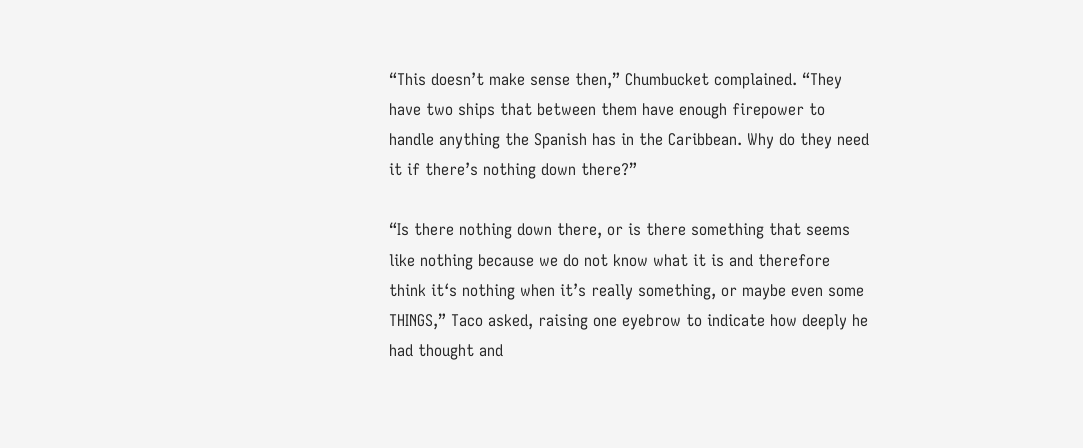“This doesn’t make sense then,” Chumbucket complained. “They have two ships that between them have enough firepower to handle anything the Spanish has in the Caribbean. Why do they need it if there’s nothing down there?”

“Is there nothing down there, or is there something that seems like nothing because we do not know what it is and therefore think it‘s nothing when it’s really something, or maybe even some THINGS,” Taco asked, raising one eyebrow to indicate how deeply he had thought and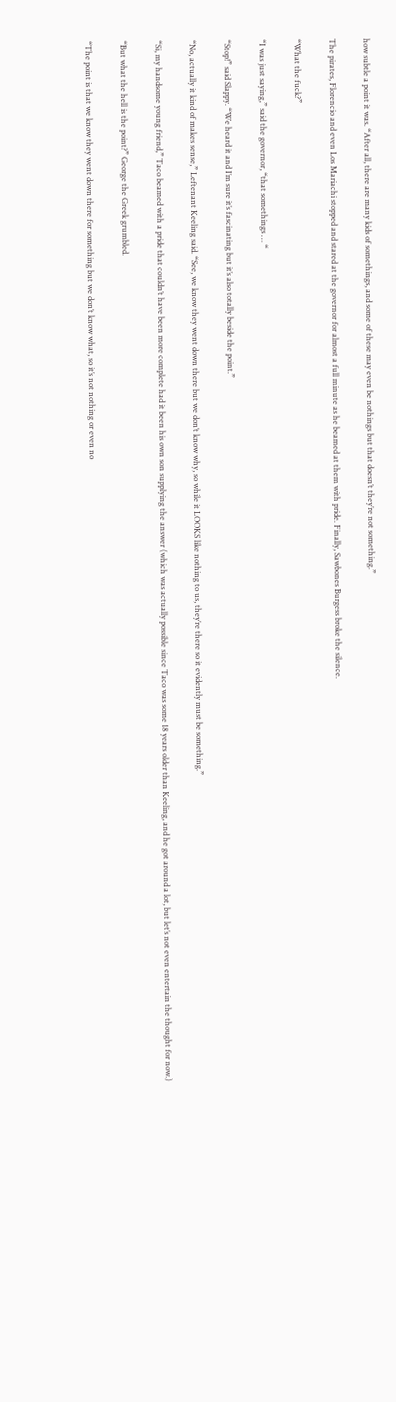how subtle a point it was. “After all, there are many kids of somethings, and some of these may even be nothings but that doesn’t they’re not something.”

The pirates, Florencio and even Los Mariachi stopped and stared at the governor for almost a full minute as he beamed at them with pride. Finally, Sawbones Burgess broke the silence.

“What the fuck?”

“I was just saying,” said the governor, “that somethings … “

“Stop!” said Slappy. “We heard it and I’m sure it’s fascinating but it’s also totally beside the point.”

“No, actually it kind of makes sense,” Leftenant Keeling said. “See, we know they went down there but we don’t know why, so while it LOOKS like nothing to us, they’re there so it evidently must be something.”

“Si, my handsome young friend,” Taco beamed with a pride that couldn’t have been more complete had it been his own son supplying the answer (which was actually possible since Taco was some 18 years older than Keeling, and he got around a lot, but let’s not even entertain the thought for now.)

“But what the hell is the point?” George the Greek grumbled.

“The point is that we know they went down there for something but we don’t know what, so it’s not nothing or even no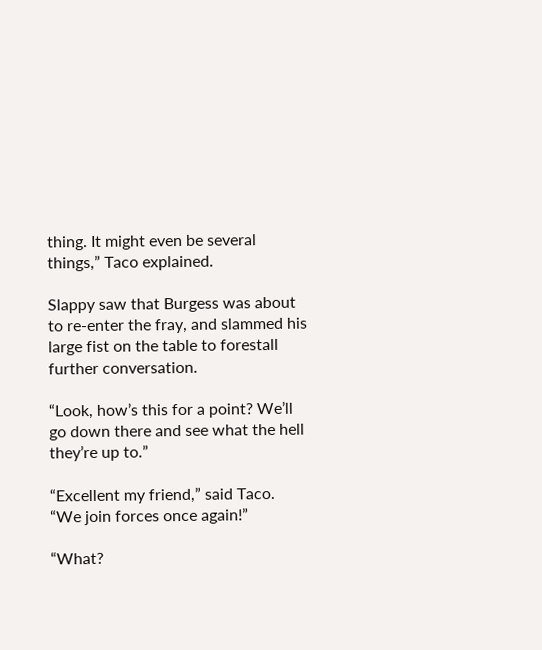thing. It might even be several things,” Taco explained.

Slappy saw that Burgess was about to re-enter the fray, and slammed his large fist on the table to forestall further conversation.

“Look, how’s this for a point? We’ll go down there and see what the hell they’re up to.”

“Excellent my friend,” said Taco. “We join forces once again!”

“What?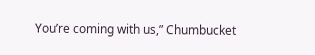You’re coming with us,” Chumbucket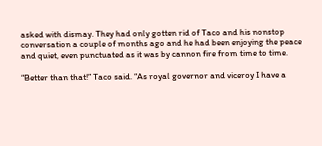asked with dismay. They had only gotten rid of Taco and his nonstop conversation a couple of months ago and he had been enjoying the peace and quiet, even punctuated as it was by cannon fire from time to time.

“Better than that!” Taco said. “As royal governor and viceroy I have a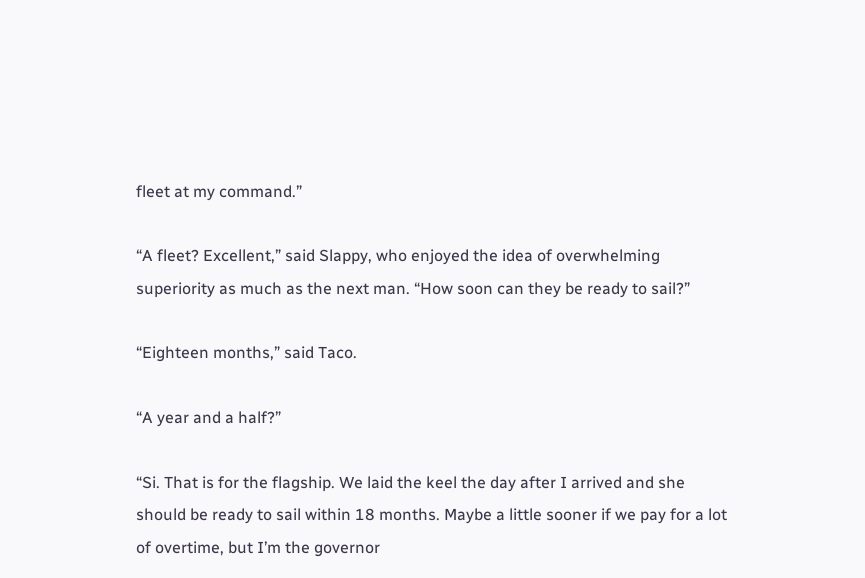fleet at my command.”

“A fleet? Excellent,” said Slappy, who enjoyed the idea of overwhelming superiority as much as the next man. “How soon can they be ready to sail?”

“Eighteen months,” said Taco.

“A year and a half?”

“Si. That is for the flagship. We laid the keel the day after I arrived and she should be ready to sail within 18 months. Maybe a little sooner if we pay for a lot of overtime, but I’m the governor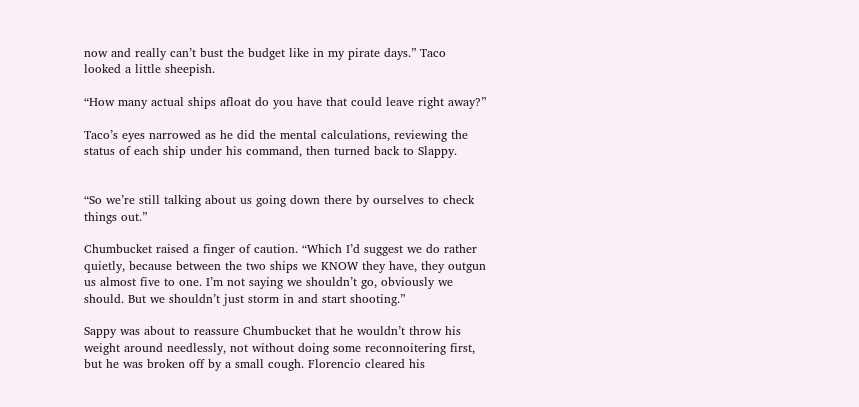now and really can’t bust the budget like in my pirate days.” Taco looked a little sheepish.

“How many actual ships afloat do you have that could leave right away?”

Taco’s eyes narrowed as he did the mental calculations, reviewing the status of each ship under his command, then turned back to Slappy.


“So we’re still talking about us going down there by ourselves to check things out.”

Chumbucket raised a finger of caution. “Which I’d suggest we do rather quietly, because between the two ships we KNOW they have, they outgun us almost five to one. I’m not saying we shouldn’t go, obviously we should. But we shouldn’t just storm in and start shooting.”

Sappy was about to reassure Chumbucket that he wouldn’t throw his weight around needlessly, not without doing some reconnoitering first, but he was broken off by a small cough. Florencio cleared his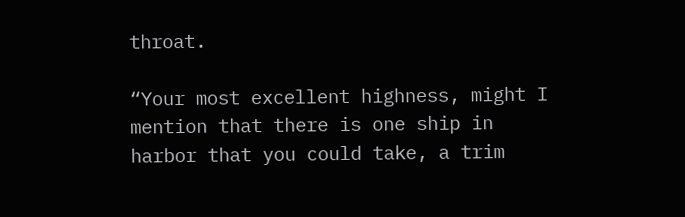throat.

“Your most excellent highness, might I mention that there is one ship in harbor that you could take, a trim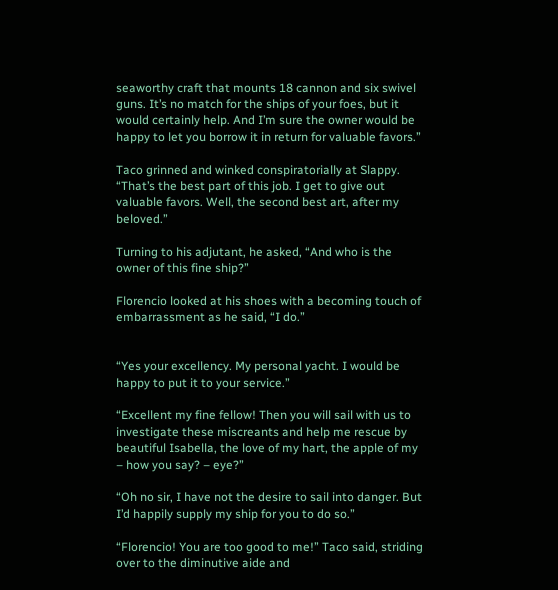seaworthy craft that mounts 18 cannon and six swivel guns. It’s no match for the ships of your foes, but it would certainly help. And I’m sure the owner would be happy to let you borrow it in return for valuable favors.”

Taco grinned and winked conspiratorially at Slappy. “That’s the best part of this job. I get to give out valuable favors. Well, the second best art, after my beloved.”

Turning to his adjutant, he asked, “And who is the owner of this fine ship?”

Florencio looked at his shoes with a becoming touch of embarrassment as he said, “I do.”


“Yes your excellency. My personal yacht. I would be happy to put it to your service.”

“Excellent my fine fellow! Then you will sail with us to investigate these miscreants and help me rescue by beautiful Isabella, the love of my hart, the apple of my – how you say? – eye?”

“Oh no sir, I have not the desire to sail into danger. But I’d happily supply my ship for you to do so.”

“Florencio! You are too good to me!” Taco said, striding over to the diminutive aide and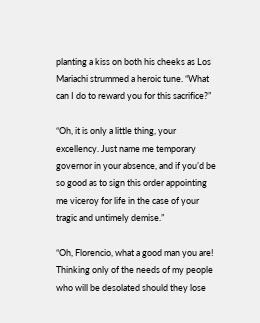planting a kiss on both his cheeks as Los Mariachi strummed a heroic tune. “What can I do to reward you for this sacrifice?”

“Oh, it is only a little thing, your excellency. Just name me temporary governor in your absence, and if you’d be so good as to sign this order appointing me viceroy for life in the case of your tragic and untimely demise.”

“Oh, Florencio, what a good man you are! Thinking only of the needs of my people who will be desolated should they lose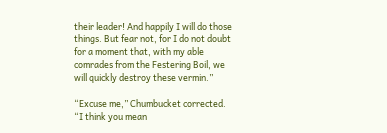their leader! And happily I will do those things. But fear not, for I do not doubt for a moment that, with my able comrades from the Festering Boil, we will quickly destroy these vermin.”

“Excuse me,” Chumbucket corrected. “I think you mean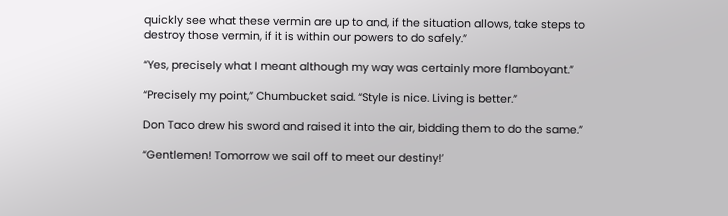quickly see what these vermin are up to and, if the situation allows, take steps to destroy those vermin, if it is within our powers to do safely.”

“Yes, precisely what I meant although my way was certainly more flamboyant.”

“Precisely my point,” Chumbucket said. “Style is nice. Living is better.”

Don Taco drew his sword and raised it into the air, bidding them to do the same.”

“Gentlemen! Tomorrow we sail off to meet our destiny!’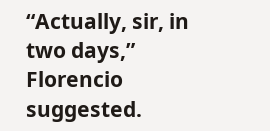“Actually, sir, in two days,” Florencio suggested.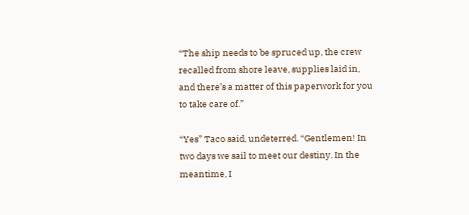“The ship needs to be spruced up, the crew recalled from shore leave, supplies laid in, and there’s a matter of this paperwork for you to take care of.”

“Yes” Taco said, undeterred. “Gentlemen! In two days we sail to meet our destiny. In the meantime, I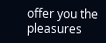offer you the pleasures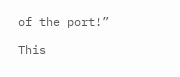of the port!”

This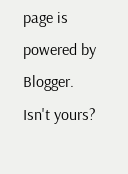page is powered by Blogger. Isn't yours?